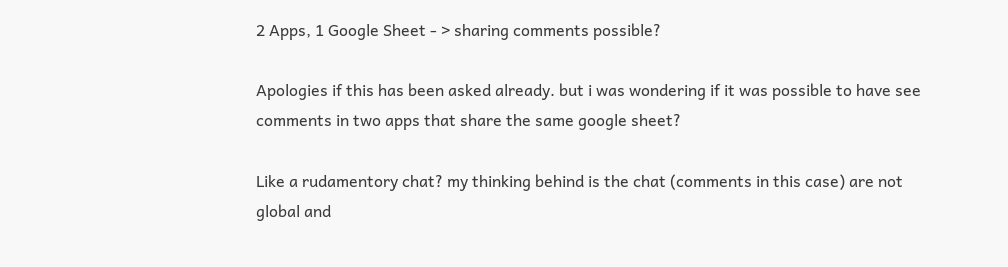2 Apps, 1 Google Sheet - > sharing comments possible?

Apologies if this has been asked already. but i was wondering if it was possible to have see comments in two apps that share the same google sheet?

Like a rudamentory chat? my thinking behind is the chat (comments in this case) are not global and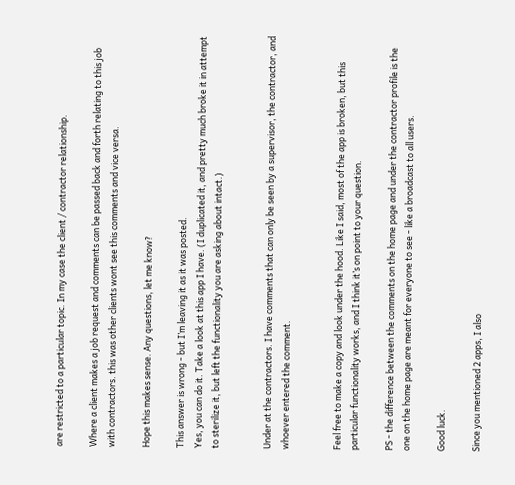are restricted to a particular topic. In my case the client / contractor relationship.

Where a client makes a job request and comments can be passed back and forth relating to this job with contractors. this was other clients wont see this comments and vice versa.

Hope this makes sense. Any questions, let me know?

This answer is wrong - but I’m leaving it as it was posted.
Yes, you can do it. Take a look at this app I have. (I duplicated it, and pretty much broke it in attempt to sterilize it, but left the functionality you are asking about intact.)


Under at the contractors. I have comments that can only be seen by a supervisor, the contractor, and whoever entered the comment.


Feel free to make a copy and look under the hood. Like I said, most of the app is broken, but this particular functionality works, and I think it’s on point to your question.

PS - the difference between the comments on the home page and under the contractor profile is the one on the home page are meant for everyone to see - like a broadcast to all users.

Good luck.

Since you mentioned 2 apps, I also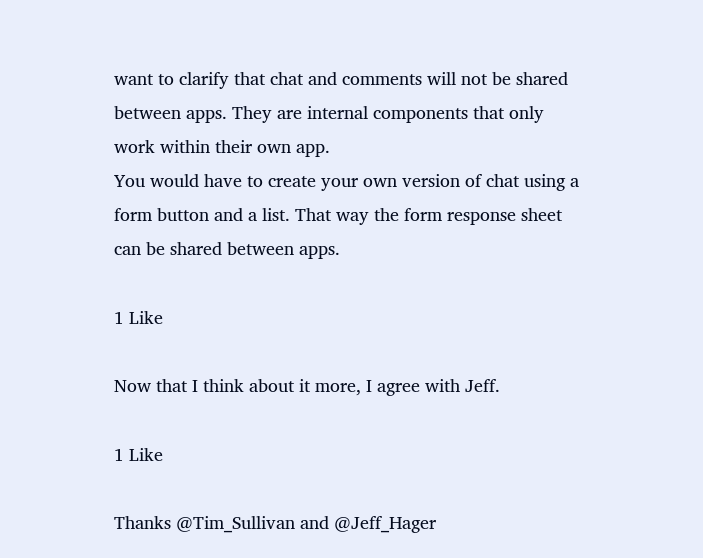want to clarify that chat and comments will not be shared between apps. They are internal components that only work within their own app.
You would have to create your own version of chat using a form button and a list. That way the form response sheet can be shared between apps.

1 Like

Now that I think about it more, I agree with Jeff.

1 Like

Thanks @Tim_Sullivan and @Jeff_Hager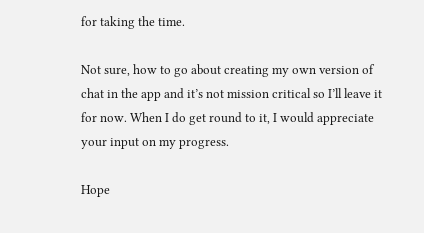for taking the time.

Not sure, how to go about creating my own version of chat in the app and it’s not mission critical so I’ll leave it for now. When I do get round to it, I would appreciate your input on my progress.

Hope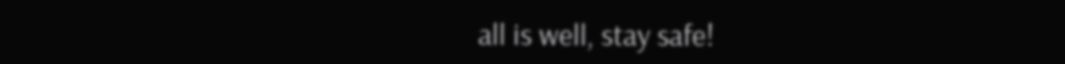all is well, stay safe!